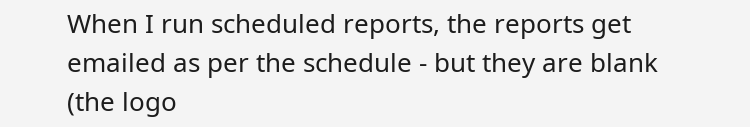When I run scheduled reports, the reports get emailed as per the schedule - but they are blank (the logo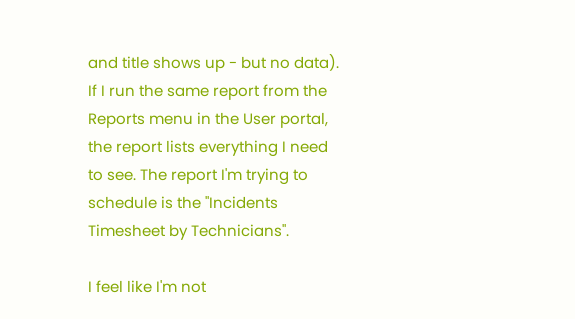and title shows up - but no data). If I run the same report from the Reports menu in the User portal, the report lists everything I need to see. The report I'm trying to schedule is the "Incidents Timesheet by Technicians".

I feel like I'm not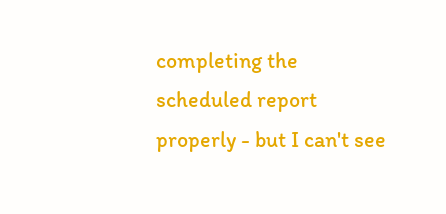completing the scheduled report properly - but I can't see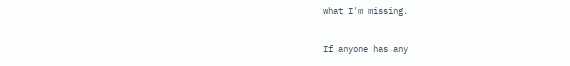what I'm missing.

If anyone has any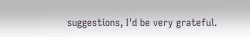suggestions, I'd be very grateful.